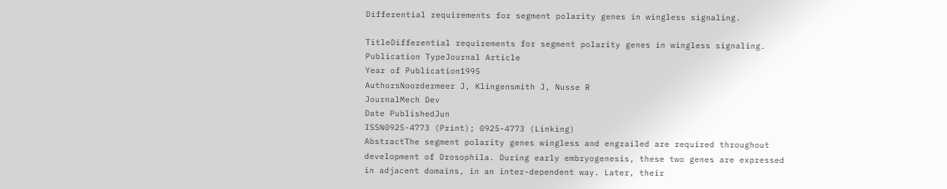Differential requirements for segment polarity genes in wingless signaling.

TitleDifferential requirements for segment polarity genes in wingless signaling.
Publication TypeJournal Article
Year of Publication1995
AuthorsNoordermeer J, Klingensmith J, Nusse R
JournalMech Dev
Date PublishedJun
ISSN0925-4773 (Print); 0925-4773 (Linking)
AbstractThe segment polarity genes wingless and engrailed are required throughout development of Drosophila. During early embryogenesis, these two genes are expressed in adjacent domains, in an inter-dependent way. Later, their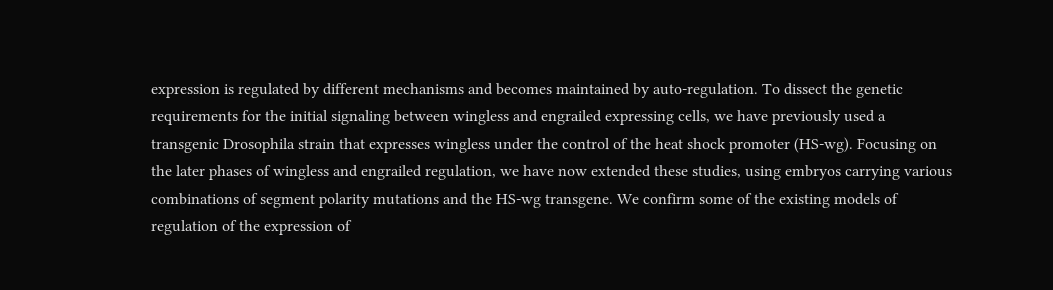expression is regulated by different mechanisms and becomes maintained by auto-regulation. To dissect the genetic requirements for the initial signaling between wingless and engrailed expressing cells, we have previously used a transgenic Drosophila strain that expresses wingless under the control of the heat shock promoter (HS-wg). Focusing on the later phases of wingless and engrailed regulation, we have now extended these studies, using embryos carrying various combinations of segment polarity mutations and the HS-wg transgene. We confirm some of the existing models of regulation of the expression of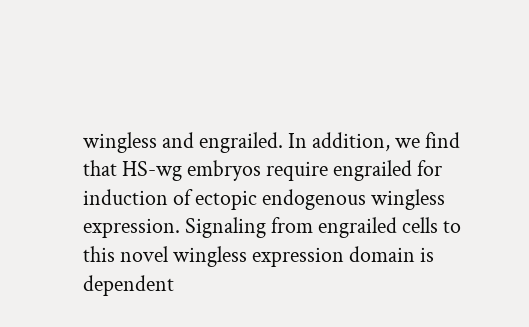wingless and engrailed. In addition, we find that HS-wg embryos require engrailed for induction of ectopic endogenous wingless expression. Signaling from engrailed cells to this novel wingless expression domain is dependent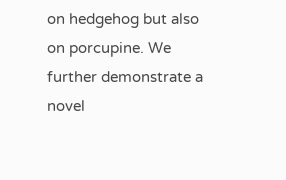on hedgehog but also on porcupine. We further demonstrate a novel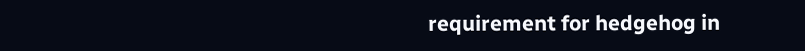requirement for hedgehog in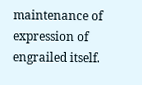maintenance of expression of engrailed itself.